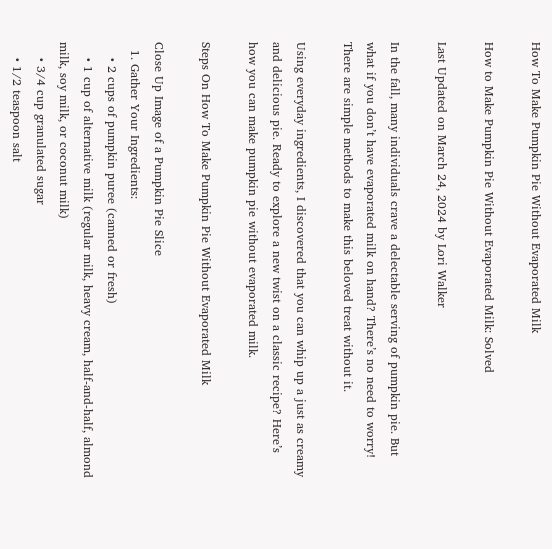How To Make Pumpkin Pie Without Evaporated Milk

How to Make Pumpkin Pie Without Evaporated Milk: Solved

Last Updated on March 24, 2024 by Lori Walker

In the fall, many individuals crave a delectable serving of pumpkin pie. But what if you don’t have evaporated milk on hand? There’s no need to worry! There are simple methods to make this beloved treat without it.

Using everyday ingredients, I discovered that you can whip up a just as creamy and delicious pie. Ready to explore a new twist on a classic recipe? Here’s how you can make pumpkin pie without evaporated milk.

Steps On How To Make Pumpkin Pie Without Evaporated Milk

Close Up Image of a Pumpkin Pie Slice
  1. Gather Your Ingredients:
    • 2 cups of pumpkin puree (canned or fresh)
    • 1 cup of alternative milk (regular milk, heavy cream, half-and-half, almond milk, soy milk, or coconut milk)
    • 3/4 cup granulated sugar
    • 1/2 teaspoon salt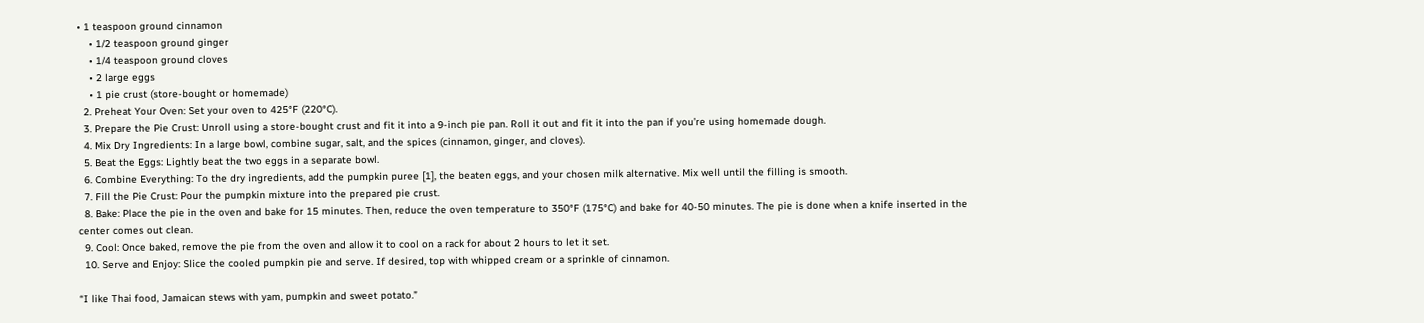• 1 teaspoon ground cinnamon
    • 1/2 teaspoon ground ginger
    • 1/4 teaspoon ground cloves
    • 2 large eggs
    • 1 pie crust (store-bought or homemade)
  2. Preheat Your Oven: Set your oven to 425°F (220°C).
  3. Prepare the Pie Crust: Unroll using a store-bought crust and fit it into a 9-inch pie pan. Roll it out and fit it into the pan if you’re using homemade dough.
  4. Mix Dry Ingredients: In a large bowl, combine sugar, salt, and the spices (cinnamon, ginger, and cloves).
  5. Beat the Eggs: Lightly beat the two eggs in a separate bowl.
  6. Combine Everything: To the dry ingredients, add the pumpkin puree [1], the beaten eggs, and your chosen milk alternative. Mix well until the filling is smooth.
  7. Fill the Pie Crust: Pour the pumpkin mixture into the prepared pie crust.
  8. Bake: Place the pie in the oven and bake for 15 minutes. Then, reduce the oven temperature to 350°F (175°C) and bake for 40-50 minutes. The pie is done when a knife inserted in the center comes out clean.
  9. Cool: Once baked, remove the pie from the oven and allow it to cool on a rack for about 2 hours to let it set.
  10. Serve and Enjoy: Slice the cooled pumpkin pie and serve. If desired, top with whipped cream or a sprinkle of cinnamon.

“I like Thai food, Jamaican stews with yam, pumpkin and sweet potato.”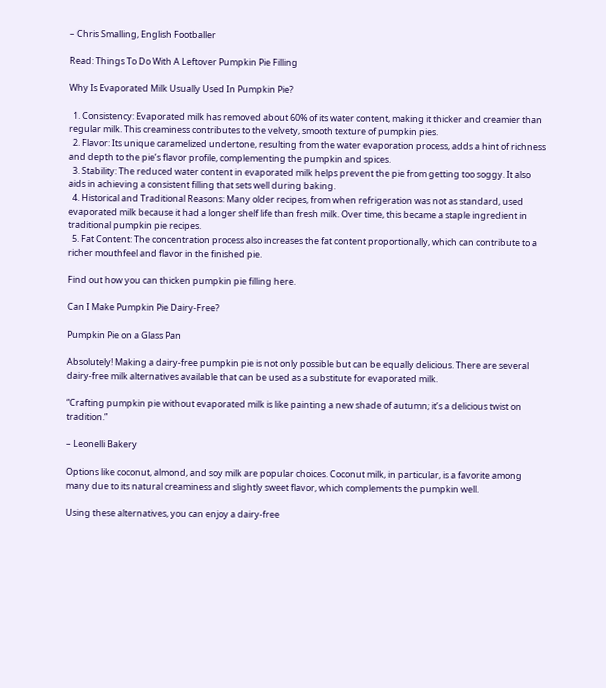– Chris Smalling, English Footballer

Read: Things To Do With A Leftover Pumpkin Pie Filling

Why Is Evaporated Milk Usually Used In Pumpkin Pie?

  1. Consistency: Evaporated milk has removed about 60% of its water content, making it thicker and creamier than regular milk. This creaminess contributes to the velvety, smooth texture of pumpkin pies.
  2. Flavor: Its unique caramelized undertone, resulting from the water evaporation process, adds a hint of richness and depth to the pie’s flavor profile, complementing the pumpkin and spices.
  3. Stability: The reduced water content in evaporated milk helps prevent the pie from getting too soggy. It also aids in achieving a consistent filling that sets well during baking.
  4. Historical and Traditional Reasons: Many older recipes, from when refrigeration was not as standard, used evaporated milk because it had a longer shelf life than fresh milk. Over time, this became a staple ingredient in traditional pumpkin pie recipes.
  5. Fat Content: The concentration process also increases the fat content proportionally, which can contribute to a richer mouthfeel and flavor in the finished pie.

Find out how you can thicken pumpkin pie filling here.

Can I Make Pumpkin Pie Dairy-Free?

Pumpkin Pie on a Glass Pan

Absolutely! Making a dairy-free pumpkin pie is not only possible but can be equally delicious. There are several dairy-free milk alternatives available that can be used as a substitute for evaporated milk.

“Crafting pumpkin pie without evaporated milk is like painting a new shade of autumn; it’s a delicious twist on tradition.”

– Leonelli Bakery

Options like coconut, almond, and soy milk are popular choices. Coconut milk, in particular, is a favorite among many due to its natural creaminess and slightly sweet flavor, which complements the pumpkin well.

Using these alternatives, you can enjoy a dairy-free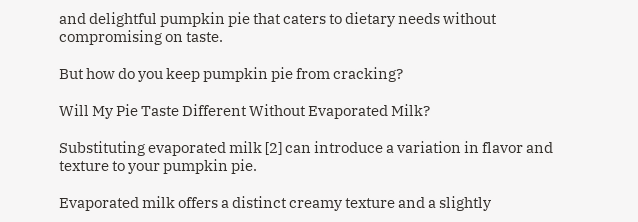and delightful pumpkin pie that caters to dietary needs without compromising on taste.

But how do you keep pumpkin pie from cracking?

Will My Pie Taste Different Without Evaporated Milk?

Substituting evaporated milk [2] can introduce a variation in flavor and texture to your pumpkin pie.

Evaporated milk offers a distinct creamy texture and a slightly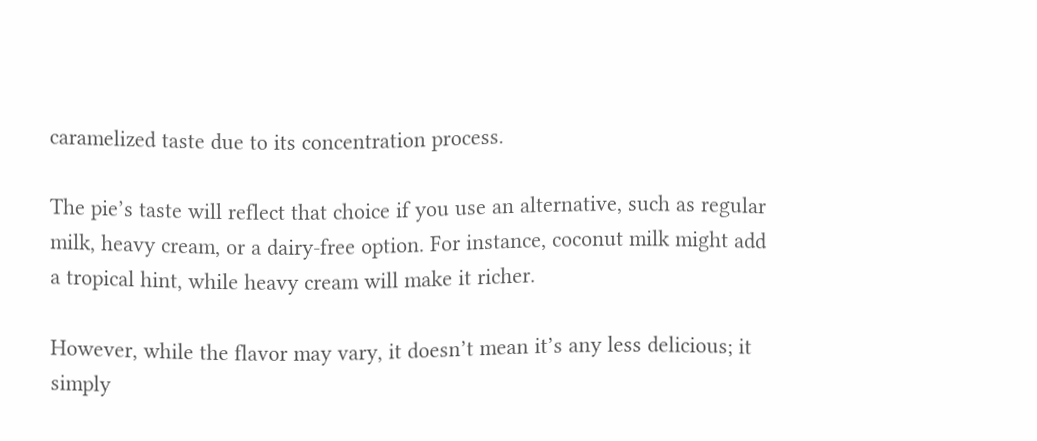caramelized taste due to its concentration process.

The pie’s taste will reflect that choice if you use an alternative, such as regular milk, heavy cream, or a dairy-free option. For instance, coconut milk might add a tropical hint, while heavy cream will make it richer.

However, while the flavor may vary, it doesn’t mean it’s any less delicious; it simply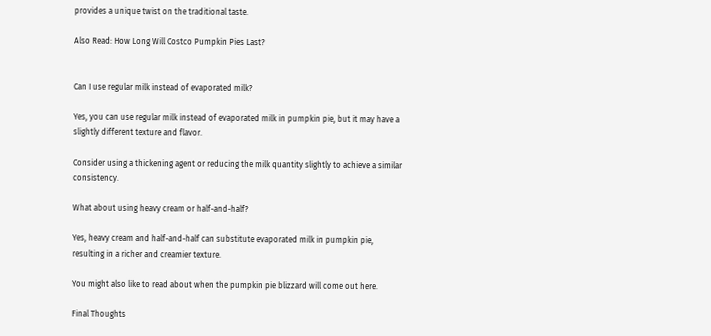provides a unique twist on the traditional taste.

Also Read: How Long Will Costco Pumpkin Pies Last?


Can I use regular milk instead of evaporated milk?

Yes, you can use regular milk instead of evaporated milk in pumpkin pie, but it may have a slightly different texture and flavor.

Consider using a thickening agent or reducing the milk quantity slightly to achieve a similar consistency.

What about using heavy cream or half-and-half?

Yes, heavy cream and half-and-half can substitute evaporated milk in pumpkin pie, resulting in a richer and creamier texture.

You might also like to read about when the pumpkin pie blizzard will come out here.

Final Thoughts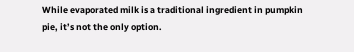While evaporated milk is a traditional ingredient in pumpkin pie, it’s not the only option.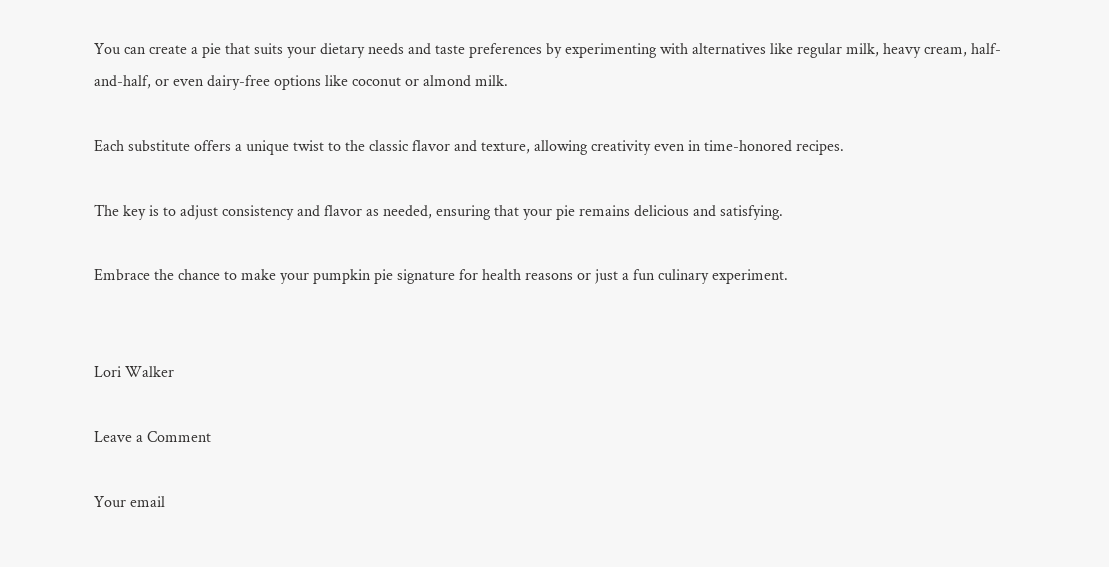You can create a pie that suits your dietary needs and taste preferences by experimenting with alternatives like regular milk, heavy cream, half-and-half, or even dairy-free options like coconut or almond milk.

Each substitute offers a unique twist to the classic flavor and texture, allowing creativity even in time-honored recipes.

The key is to adjust consistency and flavor as needed, ensuring that your pie remains delicious and satisfying.

Embrace the chance to make your pumpkin pie signature for health reasons or just a fun culinary experiment.


Lori Walker

Leave a Comment

Your email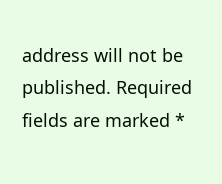address will not be published. Required fields are marked *